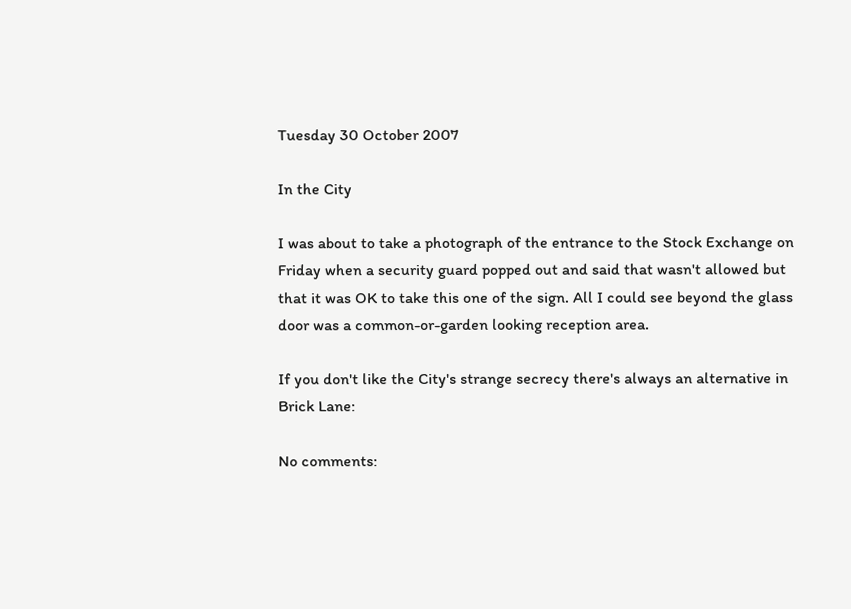Tuesday 30 October 2007

In the City

I was about to take a photograph of the entrance to the Stock Exchange on Friday when a security guard popped out and said that wasn't allowed but that it was OK to take this one of the sign. All I could see beyond the glass door was a common-or-garden looking reception area.

If you don't like the City's strange secrecy there's always an alternative in Brick Lane:

No comments: